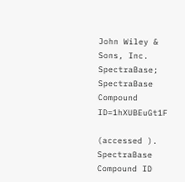John Wiley & Sons, Inc. SpectraBase; SpectraBase Compound ID=1hXUBEuGt1F

(accessed ).
SpectraBase Compound ID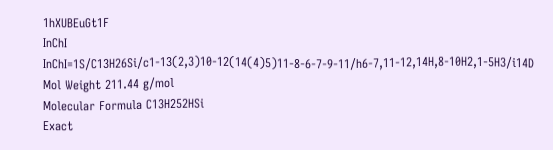1hXUBEuGt1F
InChI InChI=1S/C13H26Si/c1-13(2,3)10-12(14(4)5)11-8-6-7-9-11/h6-7,11-12,14H,8-10H2,1-5H3/i14D
Mol Weight 211.44 g/mol
Molecular Formula C13H252HSi
Exact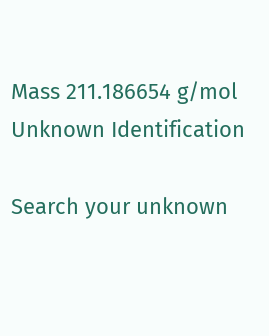Mass 211.186654 g/mol
Unknown Identification

Search your unknown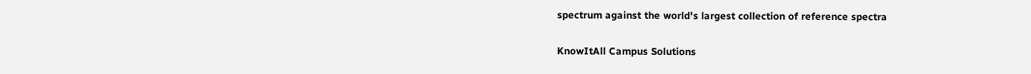spectrum against the world's largest collection of reference spectra

KnowItAll Campus Solutions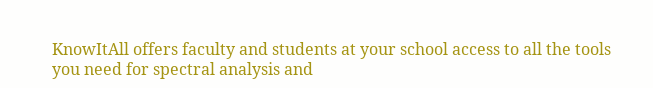KnowItAll offers faculty and students at your school access to all the tools you need for spectral analysis and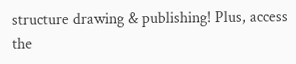structure drawing & publishing! Plus, access the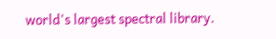world's largest spectral library.